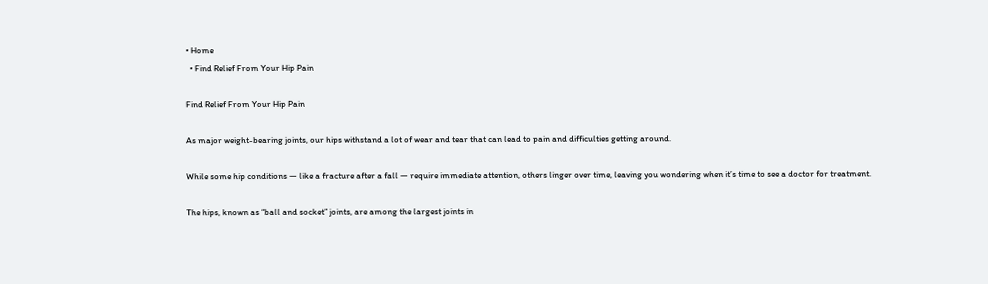• Home
  • Find Relief From Your Hip Pain

Find Relief From Your Hip Pain

As major weight-bearing joints, our hips withstand a lot of wear and tear that can lead to pain and difficulties getting around.

While some hip conditions — like a fracture after a fall — require immediate attention, others linger over time, leaving you wondering when it’s time to see a doctor for treatment.

The hips, known as “ball and socket” joints, are among the largest joints in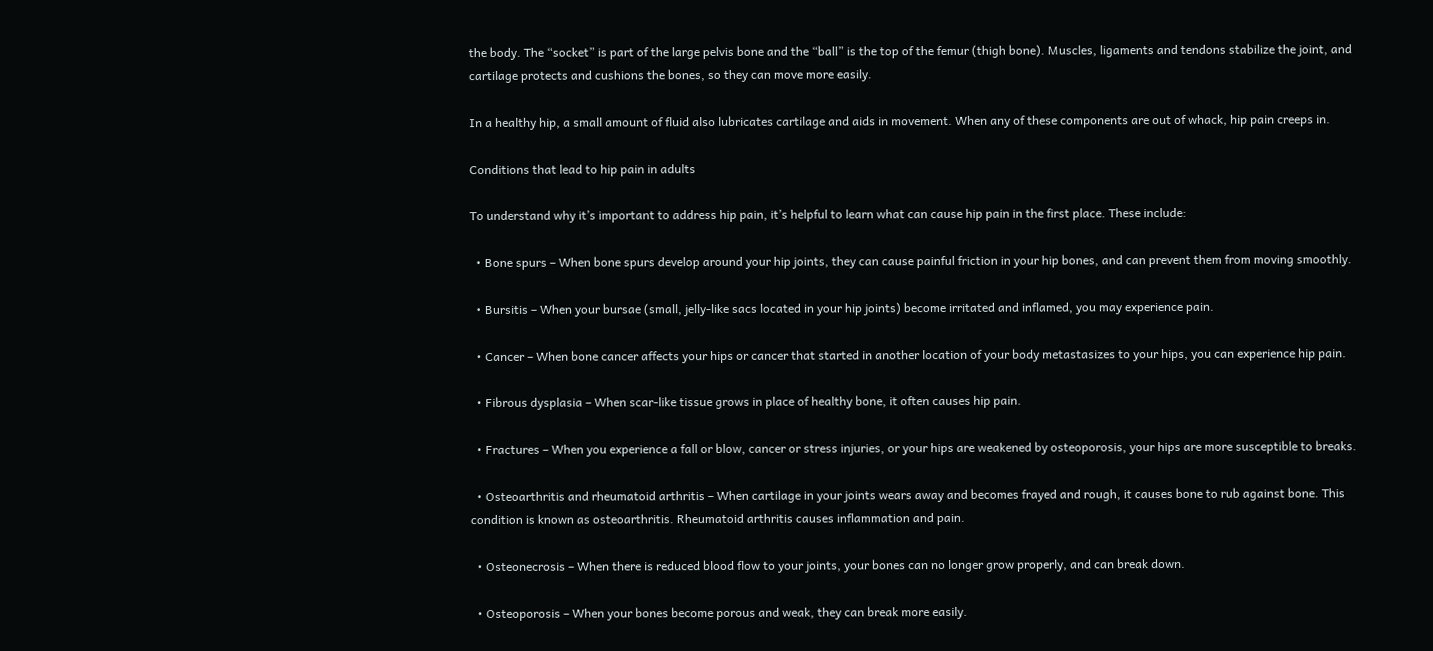the body. The “socket” is part of the large pelvis bone and the “ball” is the top of the femur (thigh bone). Muscles, ligaments and tendons stabilize the joint, and cartilage protects and cushions the bones, so they can move more easily.

In a healthy hip, a small amount of fluid also lubricates cartilage and aids in movement. When any of these components are out of whack, hip pain creeps in.

Conditions that lead to hip pain in adults

To understand why it’s important to address hip pain, it’s helpful to learn what can cause hip pain in the first place. These include:

  • Bone spurs – When bone spurs develop around your hip joints, they can cause painful friction in your hip bones, and can prevent them from moving smoothly.

  • Bursitis – When your bursae (small, jelly-like sacs located in your hip joints) become irritated and inflamed, you may experience pain.

  • Cancer – When bone cancer affects your hips or cancer that started in another location of your body metastasizes to your hips, you can experience hip pain.

  • Fibrous dysplasia – When scar-like tissue grows in place of healthy bone, it often causes hip pain.

  • Fractures – When you experience a fall or blow, cancer or stress injuries, or your hips are weakened by osteoporosis, your hips are more susceptible to breaks.

  • Osteoarthritis and rheumatoid arthritis – When cartilage in your joints wears away and becomes frayed and rough, it causes bone to rub against bone. This condition is known as osteoarthritis. Rheumatoid arthritis causes inflammation and pain.

  • Osteonecrosis – When there is reduced blood flow to your joints, your bones can no longer grow properly, and can break down.

  • Osteoporosis – When your bones become porous and weak, they can break more easily.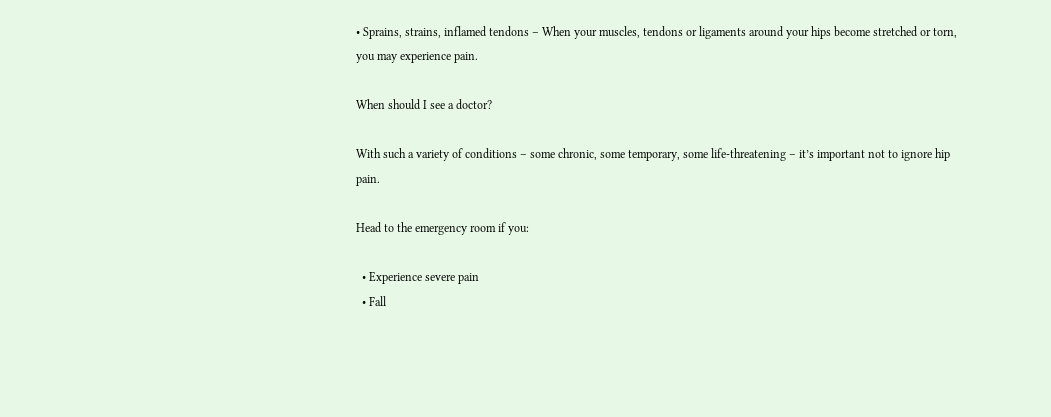• Sprains, strains, inflamed tendons – When your muscles, tendons or ligaments around your hips become stretched or torn, you may experience pain.

When should I see a doctor?

With such a variety of conditions – some chronic, some temporary, some life-threatening – it’s important not to ignore hip pain.

Head to the emergency room if you:

  • Experience severe pain
  • Fall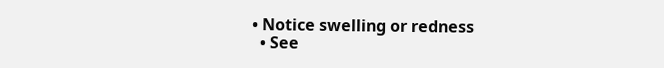• Notice swelling or redness
  • See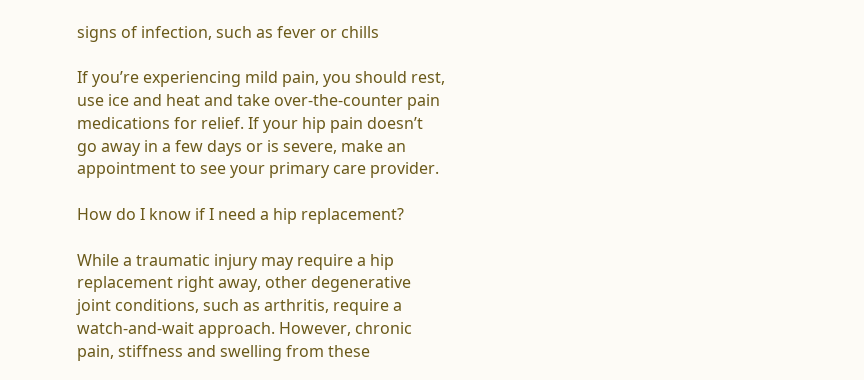signs of infection, such as fever or chills

If you’re experiencing mild pain, you should rest, use ice and heat and take over-the-counter pain medications for relief. If your hip pain doesn’t go away in a few days or is severe, make an appointment to see your primary care provider.

How do I know if I need a hip replacement?

While a traumatic injury may require a hip replacement right away, other degenerative joint conditions, such as arthritis, require a watch-and-wait approach. However, chronic pain, stiffness and swelling from these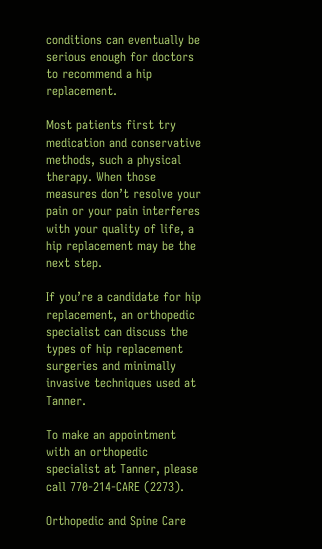conditions can eventually be serious enough for doctors to recommend a hip replacement.

Most patients first try medication and conservative methods, such a physical therapy. When those measures don’t resolve your pain or your pain interferes with your quality of life, a hip replacement may be the next step.

If you’re a candidate for hip replacement, an orthopedic specialist can discuss the types of hip replacement surgeries and minimally invasive techniques used at Tanner.

To make an appointment with an orthopedic specialist at Tanner, please call 770-214-CARE (2273).

Orthopedic and Spine Care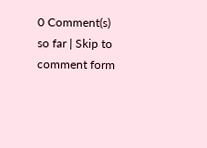0 Comment(s) so far | Skip to comment form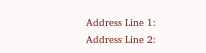Address Line 1:
Address Line 2: